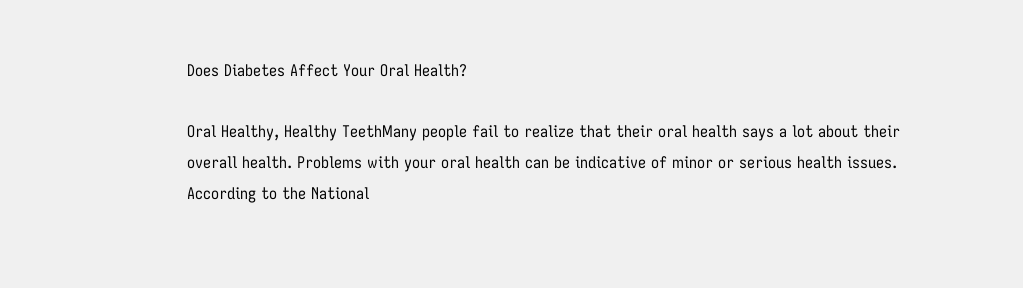Does Diabetes Affect Your Oral Health?

Oral Healthy, Healthy TeethMany people fail to realize that their oral health says a lot about their overall health. Problems with your oral health can be indicative of minor or serious health issues. According to the National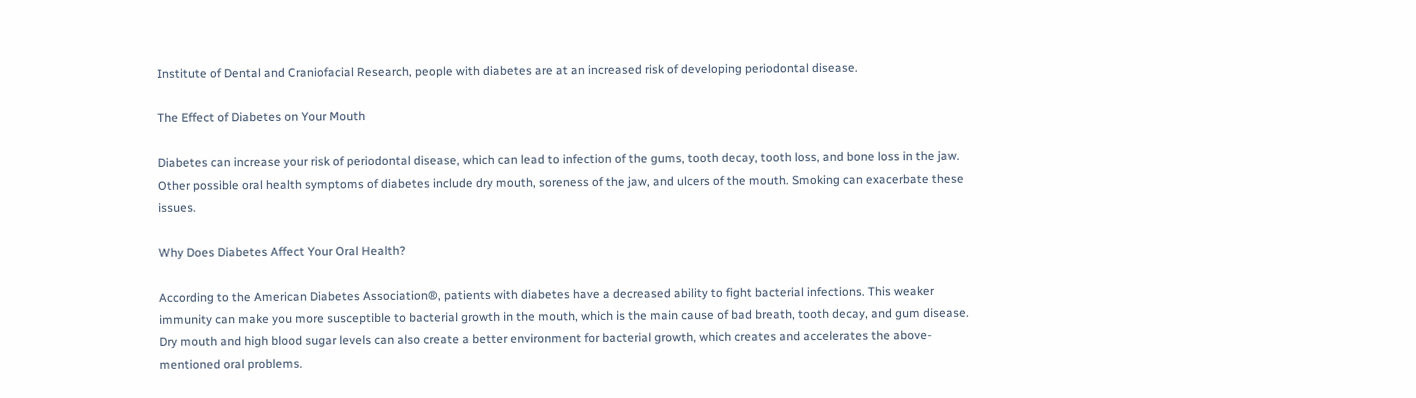Institute of Dental and Craniofacial Research, people with diabetes are at an increased risk of developing periodontal disease.

The Effect of Diabetes on Your Mouth

Diabetes can increase your risk of periodontal disease, which can lead to infection of the gums, tooth decay, tooth loss, and bone loss in the jaw. Other possible oral health symptoms of diabetes include dry mouth, soreness of the jaw, and ulcers of the mouth. Smoking can exacerbate these issues.

Why Does Diabetes Affect Your Oral Health?

According to the American Diabetes Association®, patients with diabetes have a decreased ability to fight bacterial infections. This weaker immunity can make you more susceptible to bacterial growth in the mouth, which is the main cause of bad breath, tooth decay, and gum disease. Dry mouth and high blood sugar levels can also create a better environment for bacterial growth, which creates and accelerates the above-mentioned oral problems.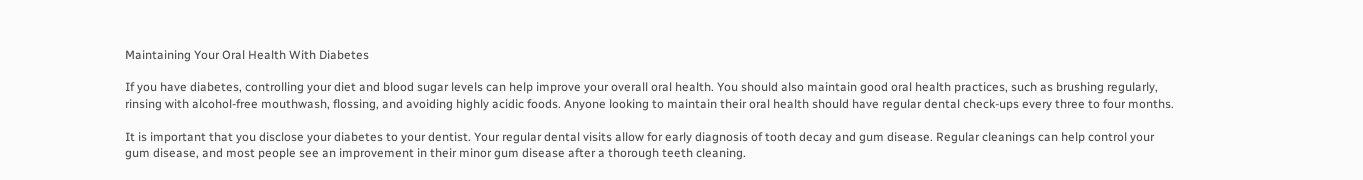Maintaining Your Oral Health With Diabetes

If you have diabetes, controlling your diet and blood sugar levels can help improve your overall oral health. You should also maintain good oral health practices, such as brushing regularly, rinsing with alcohol-free mouthwash, flossing, and avoiding highly acidic foods. Anyone looking to maintain their oral health should have regular dental check-ups every three to four months.

It is important that you disclose your diabetes to your dentist. Your regular dental visits allow for early diagnosis of tooth decay and gum disease. Regular cleanings can help control your gum disease, and most people see an improvement in their minor gum disease after a thorough teeth cleaning.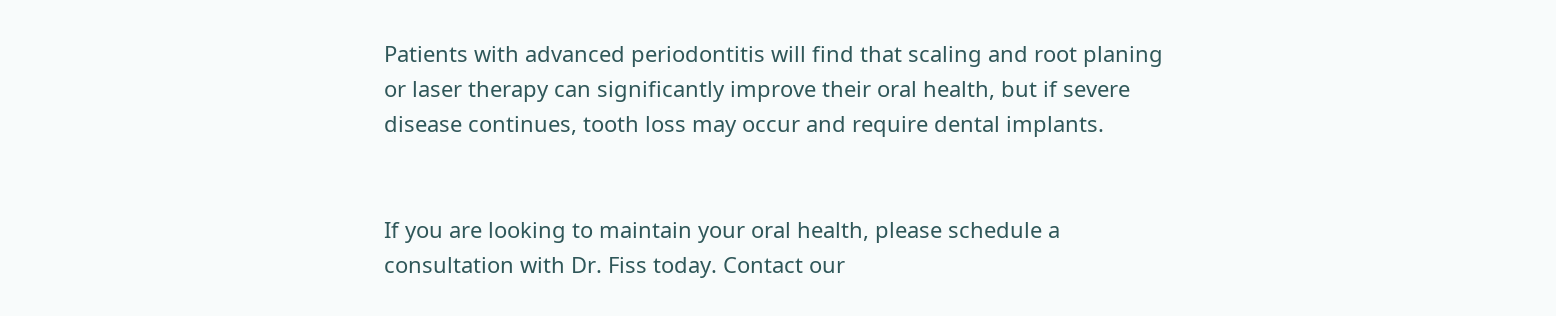Patients with advanced periodontitis will find that scaling and root planing or laser therapy can significantly improve their oral health, but if severe disease continues, tooth loss may occur and require dental implants.


If you are looking to maintain your oral health, please schedule a consultation with Dr. Fiss today. Contact our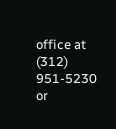office at (312) 951-5230 or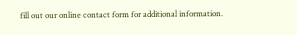fill out our online contact form for additional information.